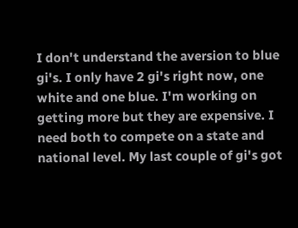I don't understand the aversion to blue gi's. I only have 2 gi's right now, one white and one blue. I'm working on getting more but they are expensive. I need both to compete on a state and national level. My last couple of gi's got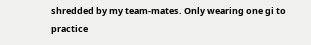shredded by my team-mates. Only wearing one gi to practice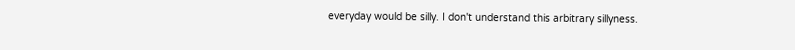everyday would be silly. I don't understand this arbitrary sillyness.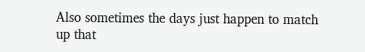Also sometimes the days just happen to match up that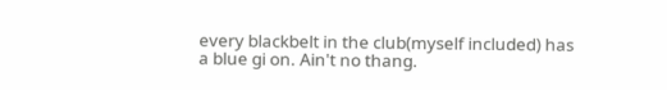every blackbelt in the club(myself included) has a blue gi on. Ain't no thang.